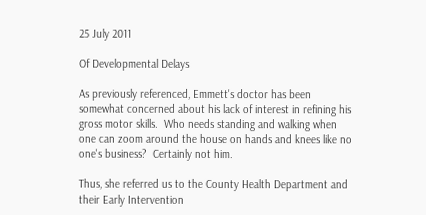25 July 2011

Of Developmental Delays

As previously referenced, Emmett's doctor has been somewhat concerned about his lack of interest in refining his gross motor skills.  Who needs standing and walking when one can zoom around the house on hands and knees like no one's business?  Certainly not him.

Thus, she referred us to the County Health Department and their Early Intervention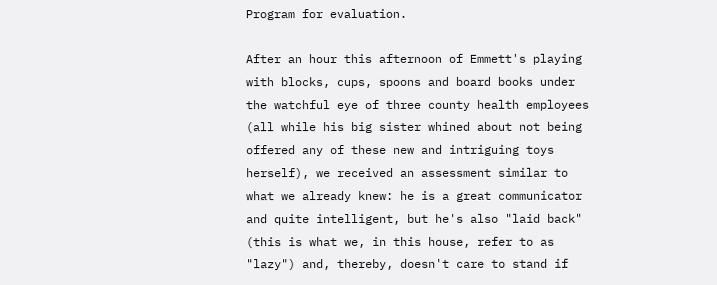Program for evaluation.

After an hour this afternoon of Emmett's playing with blocks, cups, spoons and board books under the watchful eye of three county health employees (all while his big sister whined about not being offered any of these new and intriguing toys herself), we received an assessment similar to what we already knew: he is a great communicator and quite intelligent, but he's also "laid back" (this is what we, in this house, refer to as "lazy") and, thereby, doesn't care to stand if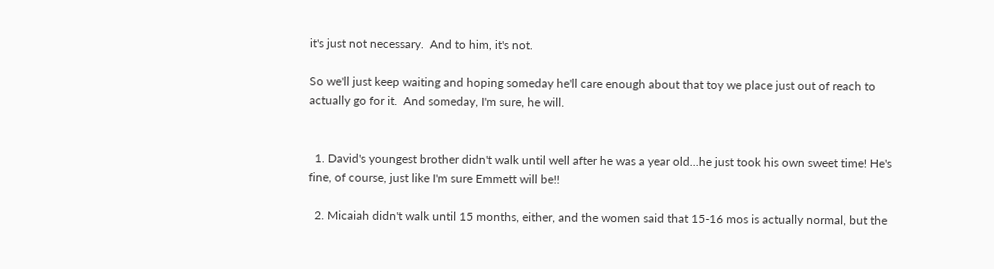it's just not necessary.  And to him, it's not.

So we'll just keep waiting and hoping someday he'll care enough about that toy we place just out of reach to actually go for it.  And someday, I'm sure, he will.


  1. David's youngest brother didn't walk until well after he was a year old...he just took his own sweet time! He's fine, of course, just like I'm sure Emmett will be!!

  2. Micaiah didn't walk until 15 months, either, and the women said that 15-16 mos is actually normal, but the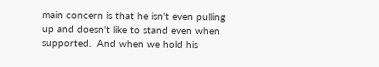main concern is that he isn't even pulling up and doesn't like to stand even when supported.  And when we hold his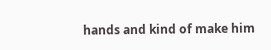hands and kind of make him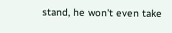stand, he won't even take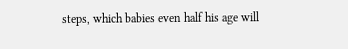steps, which babies even half his age will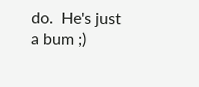do.  He's just a bum ;)